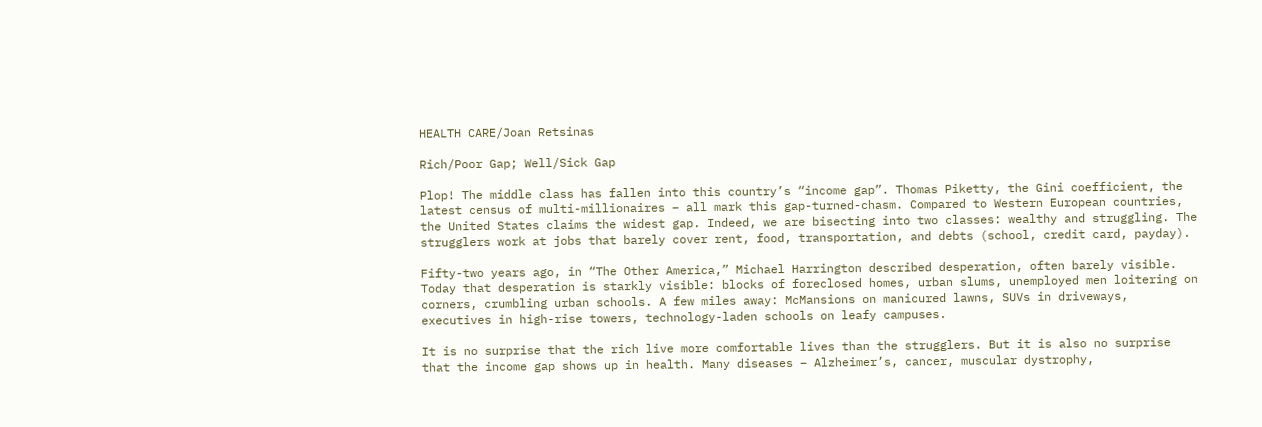HEALTH CARE/Joan Retsinas

Rich/Poor Gap; Well/Sick Gap

Plop! The middle class has fallen into this country’s “income gap”. Thomas Piketty, the Gini coefficient, the latest census of multi-millionaires – all mark this gap-turned-chasm. Compared to Western European countries, the United States claims the widest gap. Indeed, we are bisecting into two classes: wealthy and struggling. The strugglers work at jobs that barely cover rent, food, transportation, and debts (school, credit card, payday).

Fifty-two years ago, in “The Other America,” Michael Harrington described desperation, often barely visible. Today that desperation is starkly visible: blocks of foreclosed homes, urban slums, unemployed men loitering on corners, crumbling urban schools. A few miles away: McMansions on manicured lawns, SUVs in driveways, executives in high-rise towers, technology-laden schools on leafy campuses.

It is no surprise that the rich live more comfortable lives than the strugglers. But it is also no surprise that the income gap shows up in health. Many diseases – Alzheimer’s, cancer, muscular dystrophy,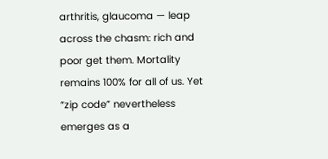arthritis, glaucoma — leap across the chasm: rich and poor get them. Mortality remains 100% for all of us. Yet “zip code” nevertheless emerges as a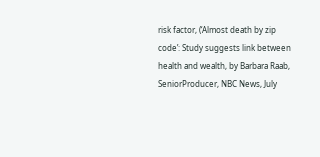risk factor, (‘Almost death by zip code’: Study suggests link between health and wealth, by Barbara Raab, SeniorProducer, NBC News, July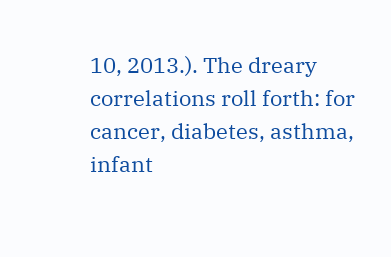10, 2013.). The dreary correlations roll forth: for cancer, diabetes, asthma, infant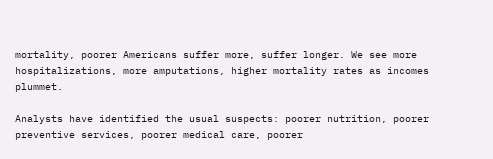mortality, poorer Americans suffer more, suffer longer. We see more hospitalizations, more amputations, higher mortality rates as incomes plummet.

Analysts have identified the usual suspects: poorer nutrition, poorer preventive services, poorer medical care, poorer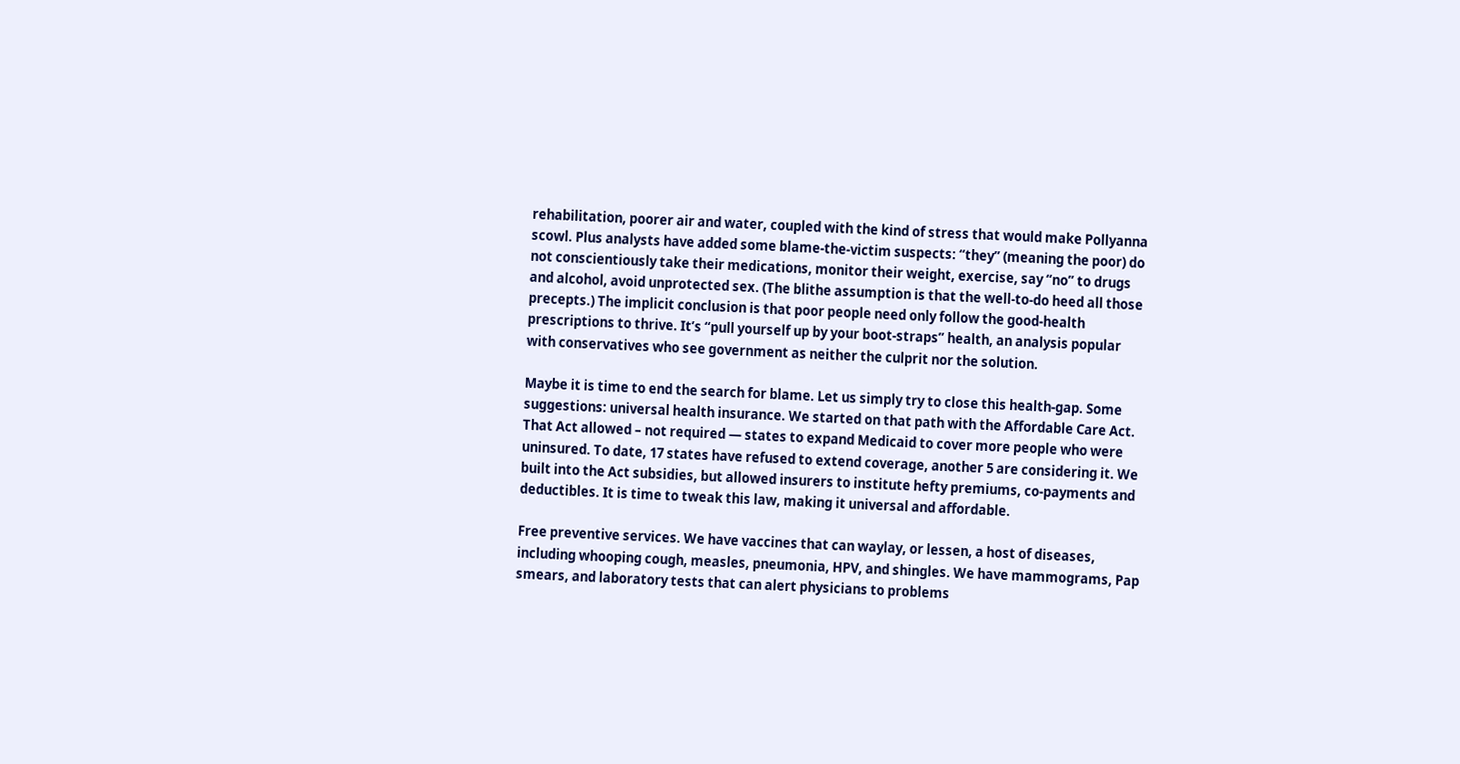rehabilitation, poorer air and water, coupled with the kind of stress that would make Pollyanna scowl. Plus analysts have added some blame-the-victim suspects: “they” (meaning the poor) do not conscientiously take their medications, monitor their weight, exercise, say “no” to drugs and alcohol, avoid unprotected sex. (The blithe assumption is that the well-to-do heed all those precepts.) The implicit conclusion is that poor people need only follow the good-health prescriptions to thrive. It’s “pull yourself up by your boot-straps” health, an analysis popular with conservatives who see government as neither the culprit nor the solution.

Maybe it is time to end the search for blame. Let us simply try to close this health-gap. Some suggestions: universal health insurance. We started on that path with the Affordable Care Act. That Act allowed – not required — states to expand Medicaid to cover more people who were uninsured. To date, 17 states have refused to extend coverage, another 5 are considering it. We built into the Act subsidies, but allowed insurers to institute hefty premiums, co-payments and deductibles. It is time to tweak this law, making it universal and affordable.

Free preventive services. We have vaccines that can waylay, or lessen, a host of diseases, including whooping cough, measles, pneumonia, HPV, and shingles. We have mammograms, Pap smears, and laboratory tests that can alert physicians to problems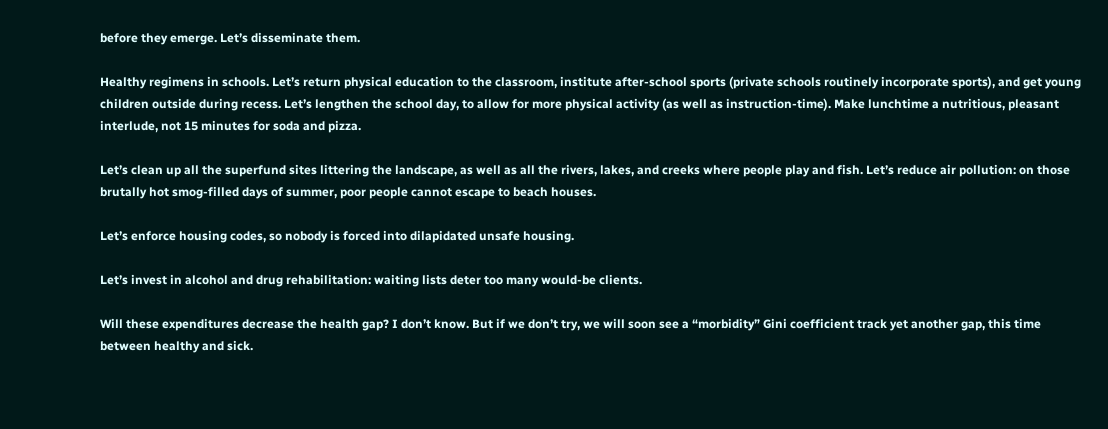before they emerge. Let’s disseminate them.

Healthy regimens in schools. Let’s return physical education to the classroom, institute after-school sports (private schools routinely incorporate sports), and get young children outside during recess. Let’s lengthen the school day, to allow for more physical activity (as well as instruction-time). Make lunchtime a nutritious, pleasant interlude, not 15 minutes for soda and pizza.

Let’s clean up all the superfund sites littering the landscape, as well as all the rivers, lakes, and creeks where people play and fish. Let’s reduce air pollution: on those brutally hot smog-filled days of summer, poor people cannot escape to beach houses.

Let’s enforce housing codes, so nobody is forced into dilapidated unsafe housing.

Let’s invest in alcohol and drug rehabilitation: waiting lists deter too many would-be clients.

Will these expenditures decrease the health gap? I don’t know. But if we don’t try, we will soon see a “morbidity” Gini coefficient track yet another gap, this time between healthy and sick.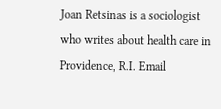Joan Retsinas is a sociologist who writes about health care in Providence, R.I. Email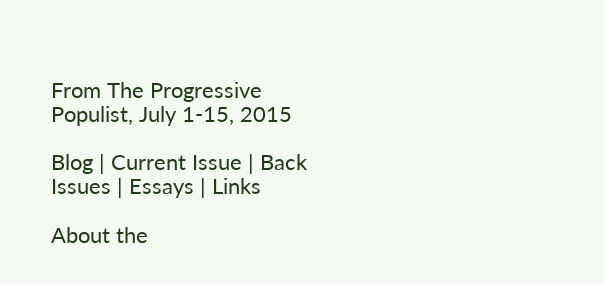From The Progressive Populist, July 1-15, 2015

Blog | Current Issue | Back Issues | Essays | Links

About the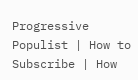Progressive Populist | How to Subscribe | How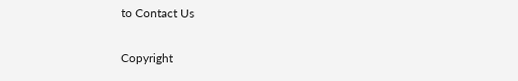to Contact Us

Copyright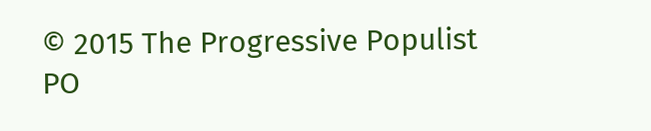© 2015 The Progressive Populist
PO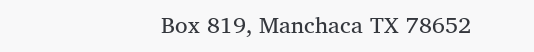Box 819, Manchaca TX 78652